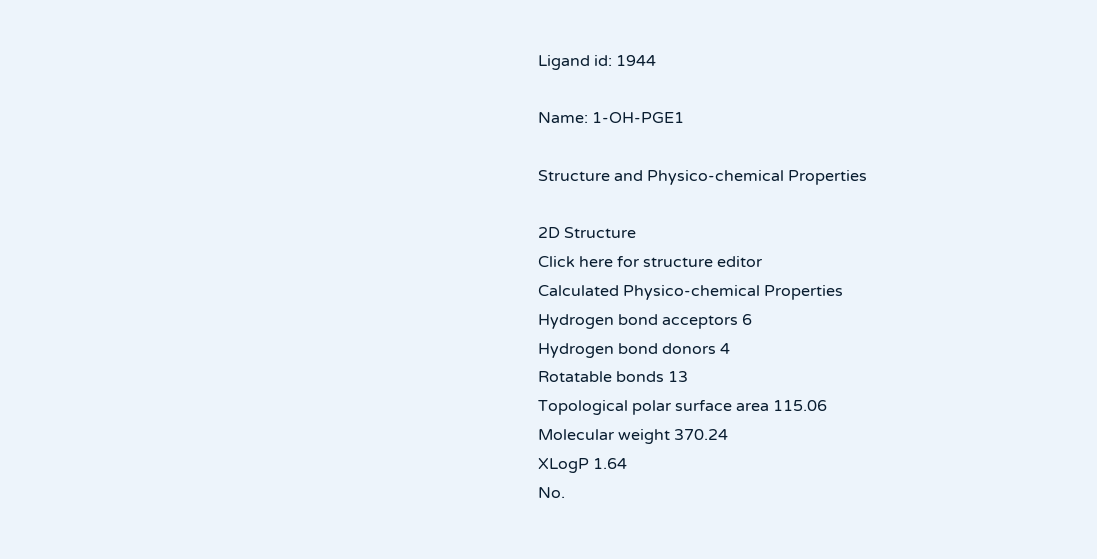Ligand id: 1944

Name: 1-OH-PGE1

Structure and Physico-chemical Properties

2D Structure
Click here for structure editor
Calculated Physico-chemical Properties
Hydrogen bond acceptors 6
Hydrogen bond donors 4
Rotatable bonds 13
Topological polar surface area 115.06
Molecular weight 370.24
XLogP 1.64
No.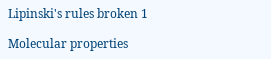Lipinski's rules broken 1

Molecular properties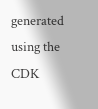generated using the CDK